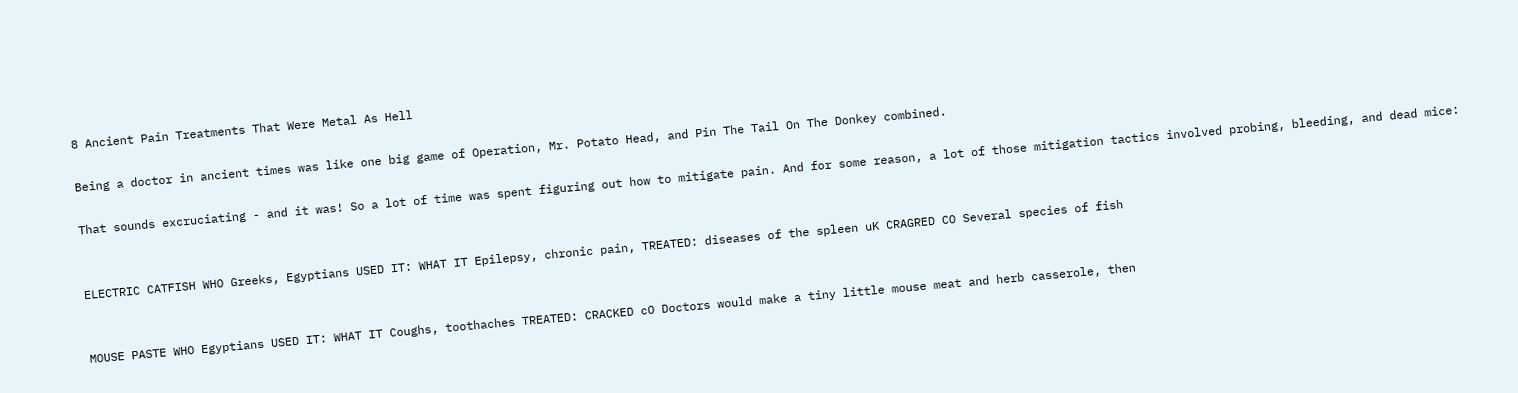8 Ancient Pain Treatments That Were Metal As Hell

Being a doctor in ancient times was like one big game of Operation, Mr. Potato Head, and Pin The Tail On The Donkey combined.

That sounds excruciating - and it was! So a lot of time was spent figuring out how to mitigate pain. And for some reason, a lot of those mitigation tactics involved probing, bleeding, and dead mice:


ELECTRIC CATFISH WHO Greeks, Egyptians USED IT: WHAT IT Epilepsy, chronic pain, TREATED: diseases of the spleen uK CRAGRED CO Several species of fish


MOUSE PASTE WHO Egyptians USED IT: WHAT IT Coughs, toothaches TREATED: CRACKED cO Doctors would make a tiny little mouse meat and herb casserole, then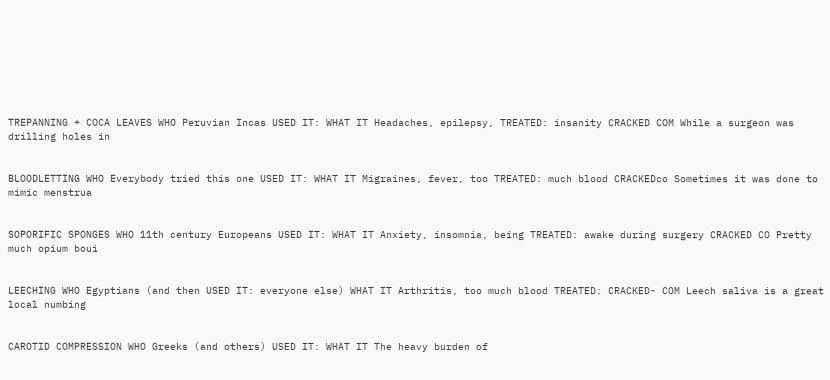TREPANNING + COCA LEAVES WHO Peruvian Incas USED IT: WHAT IT Headaches, epilepsy, TREATED: insanity CRACKED COM While a surgeon was drilling holes in


BLOODLETTING WHO Everybody tried this one USED IT: WHAT IT Migraines, fever, too TREATED: much blood CRACKEDco Sometimes it was done to mimic menstrua


SOPORIFIC SPONGES WHO 11th century Europeans USED IT: WHAT IT Anxiety, insomnia, being TREATED: awake during surgery CRACKED CO Pretty much opium boui


LEECHING WHO Egyptians (and then USED IT: everyone else) WHAT IT Arthritis, too much blood TREATED: CRACKED- COM Leech saliva is a great local numbing


CAROTID COMPRESSION WHO Greeks (and others) USED IT: WHAT IT The heavy burden of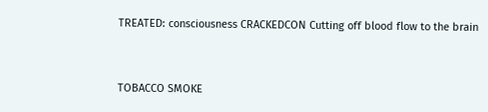TREATED: consciousness CRACKEDCON Cutting off blood flow to the brain


TOBACCO SMOKE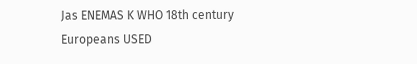Jas ENEMAS K WHO 18th century Europeans USED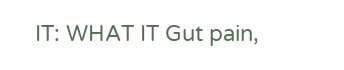IT: WHAT IT Gut pain,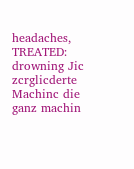headaches, TREATED: drowning Jic zcrglicderte Machinc die ganz machin